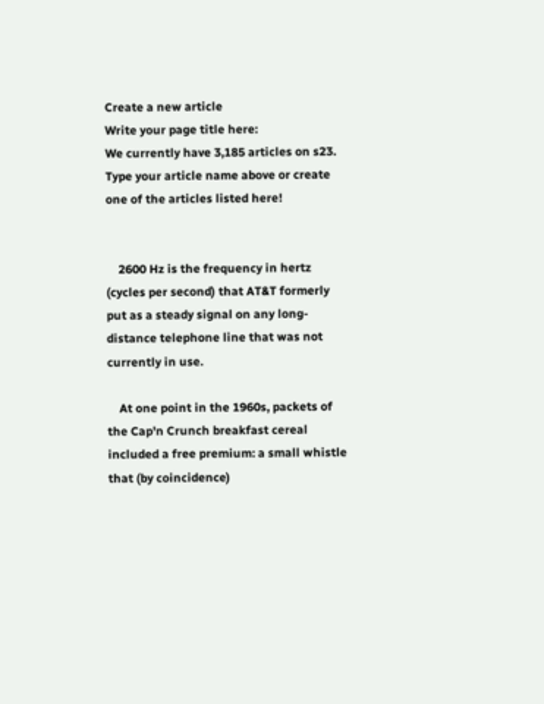Create a new article
Write your page title here:
We currently have 3,185 articles on s23. Type your article name above or create one of the articles listed here!


    2600 Hz is the frequency in hertz (cycles per second) that AT&T formerly put as a steady signal on any long-distance telephone line that was not currently in use.

    At one point in the 1960s, packets of the Cap'n Crunch breakfast cereal included a free premium: a small whistle that (by coincidence)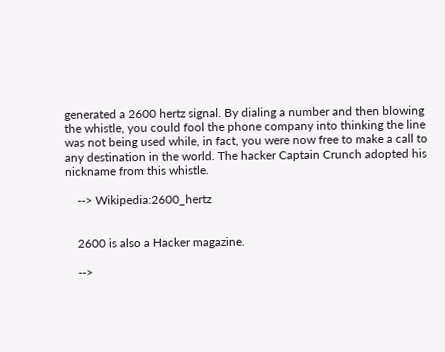generated a 2600 hertz signal. By dialing a number and then blowing the whistle, you could fool the phone company into thinking the line was not being used while, in fact, you were now free to make a call to any destination in the world. The hacker Captain Crunch adopted his nickname from this whistle.

    --> Wikipedia:2600_hertz


    2600 is also a Hacker magazine.

    -->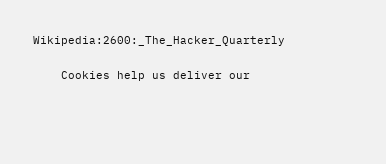Wikipedia:2600:_The_Hacker_Quarterly

    Cookies help us deliver our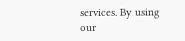services. By using our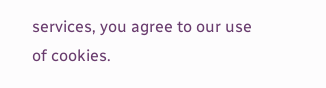services, you agree to our use of cookies.